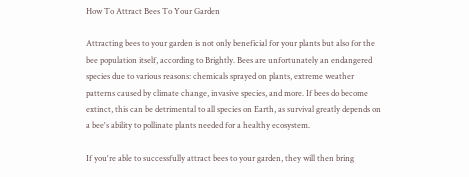How To Attract Bees To Your Garden

Attracting bees to your garden is not only beneficial for your plants but also for the bee population itself, according to Brightly. Bees are unfortunately an endangered species due to various reasons: chemicals sprayed on plants, extreme weather patterns caused by climate change, invasive species, and more. If bees do become extinct, this can be detrimental to all species on Earth, as survival greatly depends on a bee's ability to pollinate plants needed for a healthy ecosystem.

If you're able to successfully attract bees to your garden, they will then bring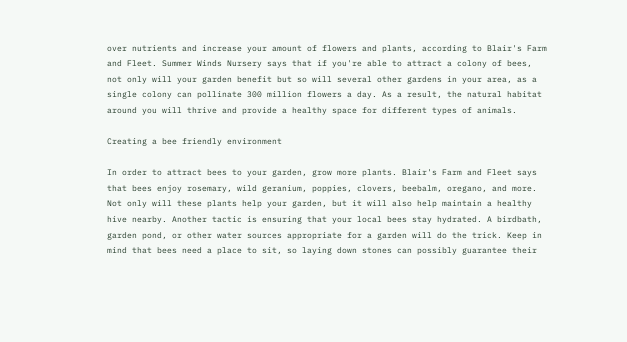over nutrients and increase your amount of flowers and plants, according to Blair's Farm and Fleet. Summer Winds Nursery says that if you're able to attract a colony of bees, not only will your garden benefit but so will several other gardens in your area, as a single colony can pollinate 300 million flowers a day. As a result, the natural habitat around you will thrive and provide a healthy space for different types of animals.

Creating a bee friendly environment

In order to attract bees to your garden, grow more plants. Blair's Farm and Fleet says that bees enjoy rosemary, wild geranium, poppies, clovers, beebalm, oregano, and more. Not only will these plants help your garden, but it will also help maintain a healthy hive nearby. Another tactic is ensuring that your local bees stay hydrated. A birdbath, garden pond, or other water sources appropriate for a garden will do the trick. Keep in mind that bees need a place to sit, so laying down stones can possibly guarantee their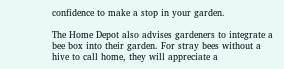confidence to make a stop in your garden.

The Home Depot also advises gardeners to integrate a bee box into their garden. For stray bees without a hive to call home, they will appreciate a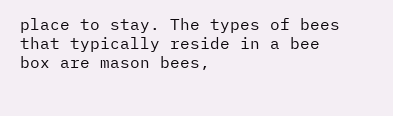place to stay. The types of bees that typically reside in a bee box are mason bees,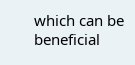which can be beneficial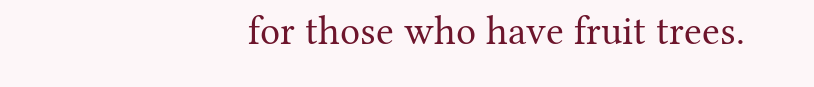for those who have fruit trees.